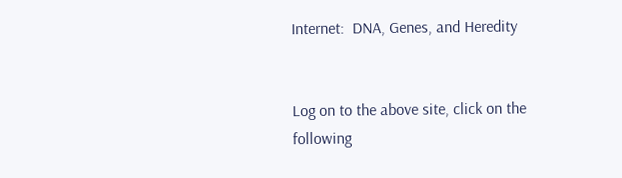Internet:  DNA, Genes, and Heredity


Log on to the above site, click on the following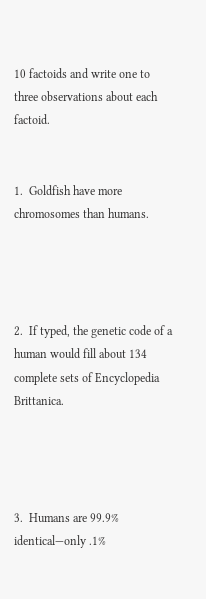10 factoids and write one to three observations about each factoid.


1.  Goldfish have more chromosomes than humans.




2.  If typed, the genetic code of a human would fill about 134 complete sets of Encyclopedia Brittanica.




3.  Humans are 99.9% identical—only .1%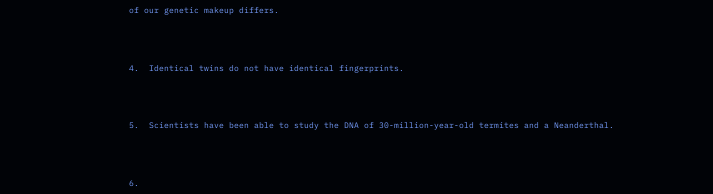of our genetic makeup differs.




4.  Identical twins do not have identical fingerprints.




5.  Scientists have been able to study the DNA of 30-million-year-old termites and a Neanderthal.




6.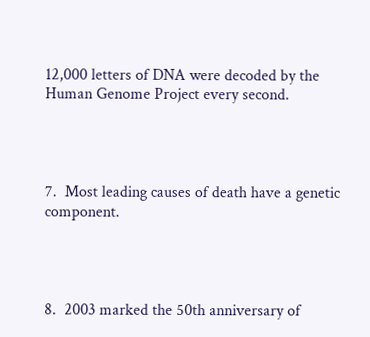12,000 letters of DNA were decoded by the Human Genome Project every second.




7.  Most leading causes of death have a genetic component.




8.  2003 marked the 50th anniversary of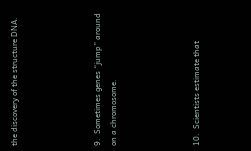the discovery of the structure DNA.




9.  Sometimes genes “jump” around on a chromosome.




10.  Scientists estimate that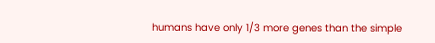humans have only 1/3 more genes than the simple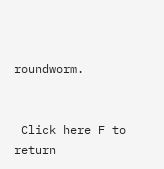roundworm.


 Click here F to return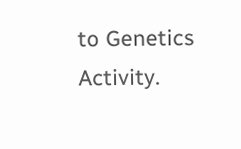to Genetics Activity.